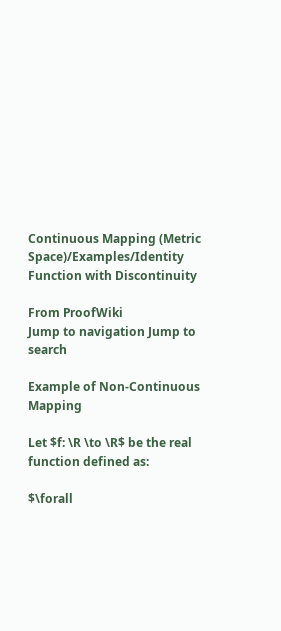Continuous Mapping (Metric Space)/Examples/Identity Function with Discontinuity

From ProofWiki
Jump to navigation Jump to search

Example of Non-Continuous Mapping

Let $f: \R \to \R$ be the real function defined as:

$\forall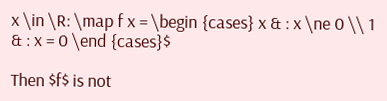x \in \R: \map f x = \begin {cases} x & : x \ne 0 \\ 1 & : x = 0 \end {cases}$

Then $f$ is not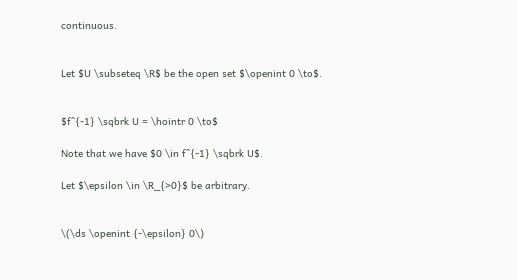continuous.


Let $U \subseteq \R$ be the open set $\openint 0 \to$.


$f^{-1} \sqbrk U = \hointr 0 \to$

Note that we have $0 \in f^{-1} \sqbrk U$.

Let $\epsilon \in \R_{>0}$ be arbitrary.


\(\ds \openint {-\epsilon} 0\)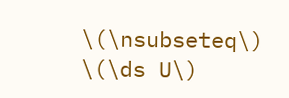\(\nsubseteq\) \(\ds U\)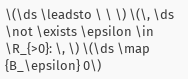\(\ds \leadsto \ \ \) \(\, \ds \not \exists \epsilon \in \R_{>0}: \, \) \(\ds \map {B_\epsilon} 0\)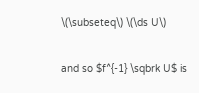\(\subseteq\) \(\ds U\)

and so $f^{-1} \sqbrk U$ is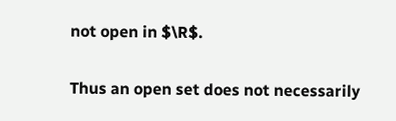not open in $\R$.

Thus an open set does not necessarily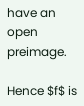have an open preimage.

Hence $f$ is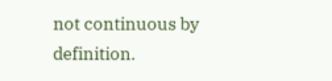not continuous by definition.